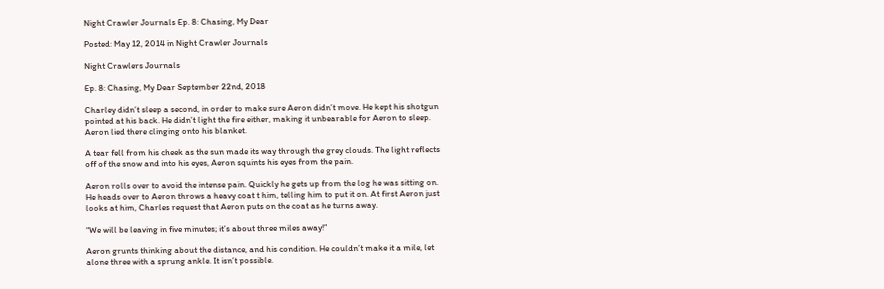Night Crawler Journals Ep. 8: Chasing, My Dear

Posted: May 12, 2014 in Night Crawler Journals

Night Crawlers Journals

Ep. 8: Chasing, My Dear September 22nd, 2018

Charley didn’t sleep a second, in order to make sure Aeron didn’t move. He kept his shotgun pointed at his back. He didn’t light the fire either, making it unbearable for Aeron to sleep. Aeron lied there clinging onto his blanket.

A tear fell from his cheek as the sun made its way through the grey clouds. The light reflects off of the snow and into his eyes, Aeron squints his eyes from the pain.

Aeron rolls over to avoid the intense pain. Quickly he gets up from the log he was sitting on. He heads over to Aeron throws a heavy coat t him, telling him to put it on. At first Aeron just looks at him, Charles request that Aeron puts on the coat as he turns away.

“We will be leaving in five minutes; it’s about three miles away!”

Aeron grunts thinking about the distance, and his condition. He couldn’t make it a mile, let alone three with a sprung ankle. It isn’t possible.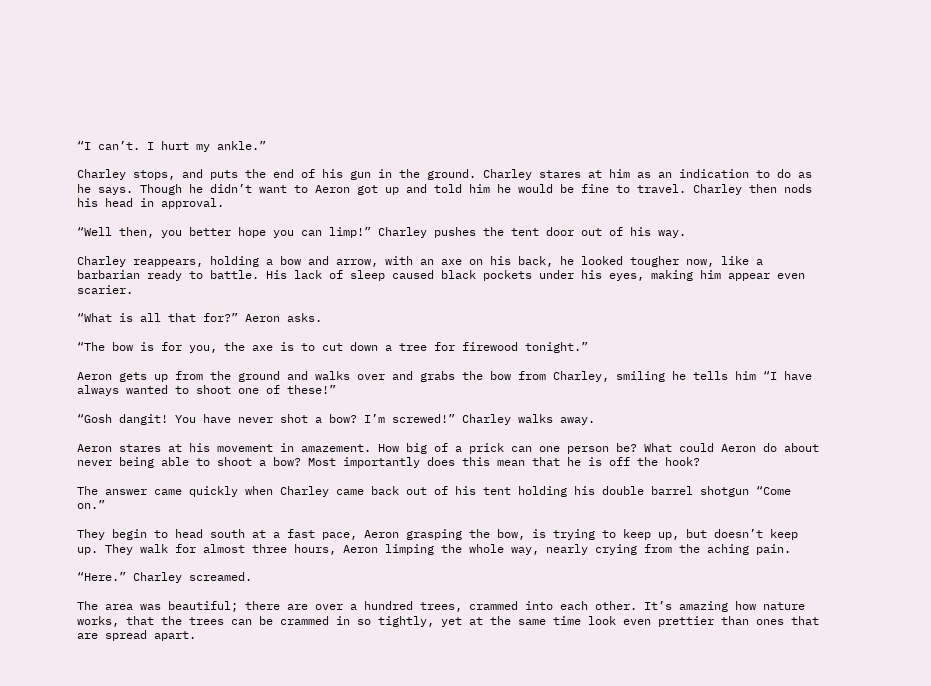“I can’t. I hurt my ankle.”

Charley stops, and puts the end of his gun in the ground. Charley stares at him as an indication to do as he says. Though he didn’t want to Aeron got up and told him he would be fine to travel. Charley then nods his head in approval.

“Well then, you better hope you can limp!” Charley pushes the tent door out of his way.

Charley reappears, holding a bow and arrow, with an axe on his back, he looked tougher now, like a barbarian ready to battle. His lack of sleep caused black pockets under his eyes, making him appear even scarier.

“What is all that for?” Aeron asks.

“The bow is for you, the axe is to cut down a tree for firewood tonight.”

Aeron gets up from the ground and walks over and grabs the bow from Charley, smiling he tells him “I have always wanted to shoot one of these!”

“Gosh dangit! You have never shot a bow? I’m screwed!” Charley walks away.

Aeron stares at his movement in amazement. How big of a prick can one person be? What could Aeron do about never being able to shoot a bow? Most importantly does this mean that he is off the hook?

The answer came quickly when Charley came back out of his tent holding his double barrel shotgun “Come on.”

They begin to head south at a fast pace, Aeron grasping the bow, is trying to keep up, but doesn’t keep up. They walk for almost three hours, Aeron limping the whole way, nearly crying from the aching pain.

“Here.” Charley screamed.

The area was beautiful; there are over a hundred trees, crammed into each other. It’s amazing how nature works, that the trees can be crammed in so tightly, yet at the same time look even prettier than ones that are spread apart.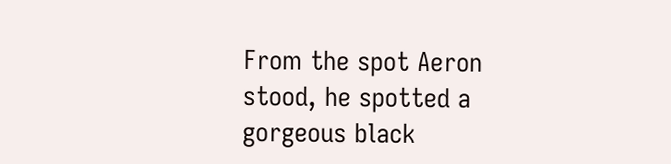From the spot Aeron stood, he spotted a gorgeous black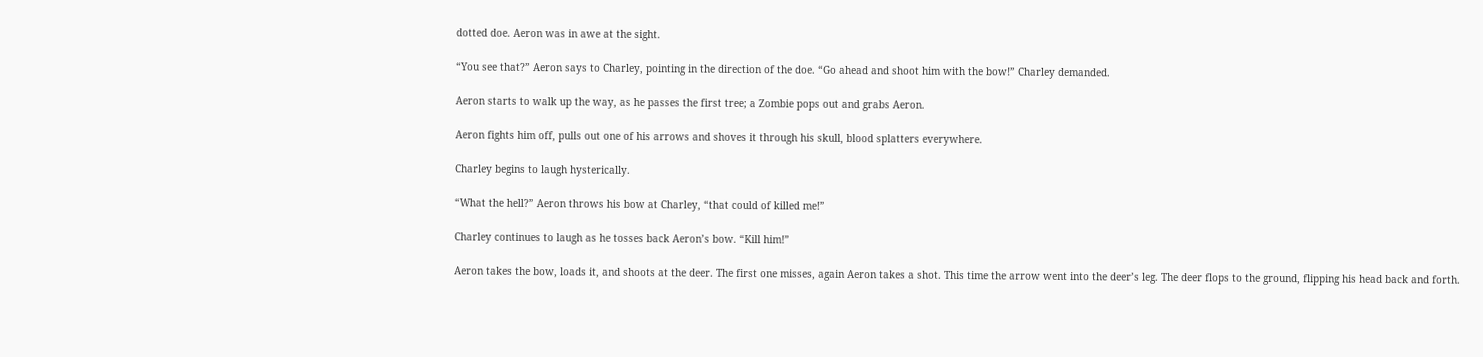dotted doe. Aeron was in awe at the sight.

“You see that?” Aeron says to Charley, pointing in the direction of the doe. “Go ahead and shoot him with the bow!” Charley demanded.

Aeron starts to walk up the way, as he passes the first tree; a Zombie pops out and grabs Aeron.

Aeron fights him off, pulls out one of his arrows and shoves it through his skull, blood splatters everywhere.

Charley begins to laugh hysterically.

“What the hell?” Aeron throws his bow at Charley, “that could of killed me!”

Charley continues to laugh as he tosses back Aeron’s bow. “Kill him!”

Aeron takes the bow, loads it, and shoots at the deer. The first one misses, again Aeron takes a shot. This time the arrow went into the deer’s leg. The deer flops to the ground, flipping his head back and forth.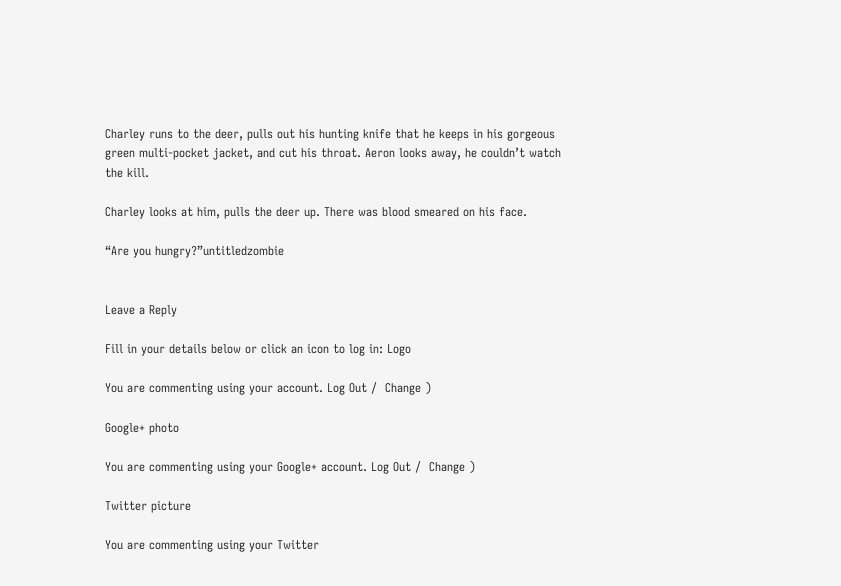Charley runs to the deer, pulls out his hunting knife that he keeps in his gorgeous green multi-pocket jacket, and cut his throat. Aeron looks away, he couldn’t watch the kill.

Charley looks at him, pulls the deer up. There was blood smeared on his face.

“Are you hungry?”untitledzombie


Leave a Reply

Fill in your details below or click an icon to log in: Logo

You are commenting using your account. Log Out /  Change )

Google+ photo

You are commenting using your Google+ account. Log Out /  Change )

Twitter picture

You are commenting using your Twitter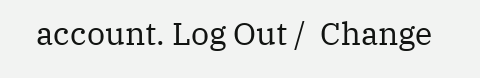account. Log Out /  Change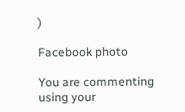)

Facebook photo

You are commenting using your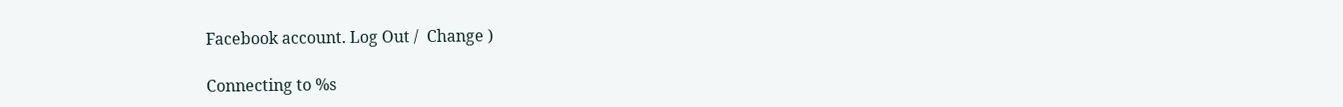Facebook account. Log Out /  Change )

Connecting to %s